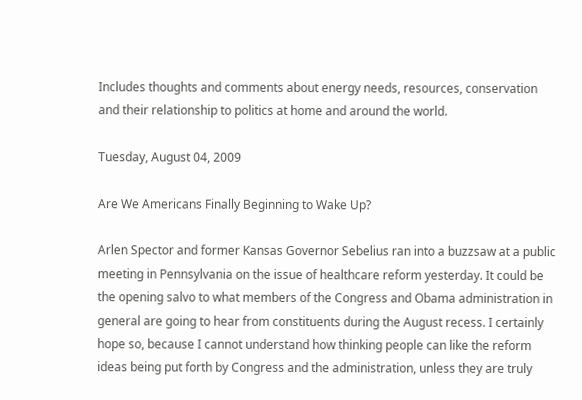Includes thoughts and comments about energy needs, resources, conservation and their relationship to politics at home and around the world.

Tuesday, August 04, 2009

Are We Americans Finally Beginning to Wake Up?

Arlen Spector and former Kansas Governor Sebelius ran into a buzzsaw at a public meeting in Pennsylvania on the issue of healthcare reform yesterday. It could be the opening salvo to what members of the Congress and Obama administration in general are going to hear from constituents during the August recess. I certainly hope so, because I cannot understand how thinking people can like the reform ideas being put forth by Congress and the administration, unless they are truly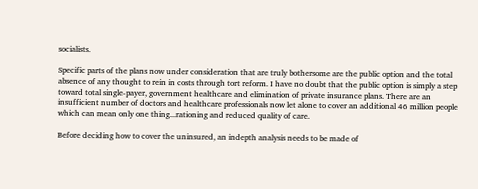socialists.

Specific parts of the plans now under consideration that are truly bothersome are the public option and the total absence of any thought to rein in costs through tort reform. I have no doubt that the public option is simply a step toward total single-payer, government healthcare and elimination of private insurance plans. There are an insufficient number of doctors and healthcare professionals now let alone to cover an additional 46 million people which can mean only one thing...rationing and reduced quality of care.

Before deciding how to cover the uninsured, an indepth analysis needs to be made of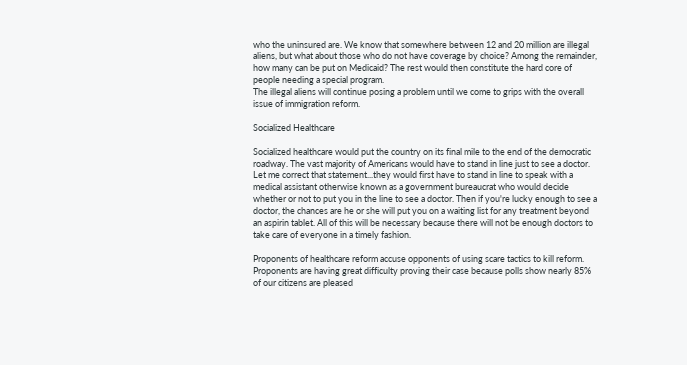who the uninsured are. We know that somewhere between 12 and 20 million are illegal aliens, but what about those who do not have coverage by choice? Among the remainder, how many can be put on Medicaid? The rest would then constitute the hard core of people needing a special program.
The illegal aliens will continue posing a problem until we come to grips with the overall issue of immigration reform.

Socialized Healthcare

Socialized healthcare would put the country on its final mile to the end of the democratic roadway. The vast majority of Americans would have to stand in line just to see a doctor. Let me correct that statement...they would first have to stand in line to speak with a medical assistant otherwise known as a government bureaucrat who would decide whether or not to put you in the line to see a doctor. Then if you're lucky enough to see a doctor, the chances are he or she will put you on a waiting list for any treatment beyond an aspirin tablet. All of this will be necessary because there will not be enough doctors to take care of everyone in a timely fashion.

Proponents of healthcare reform accuse opponents of using scare tactics to kill reform. Proponents are having great difficulty proving their case because polls show nearly 85% of our citizens are pleased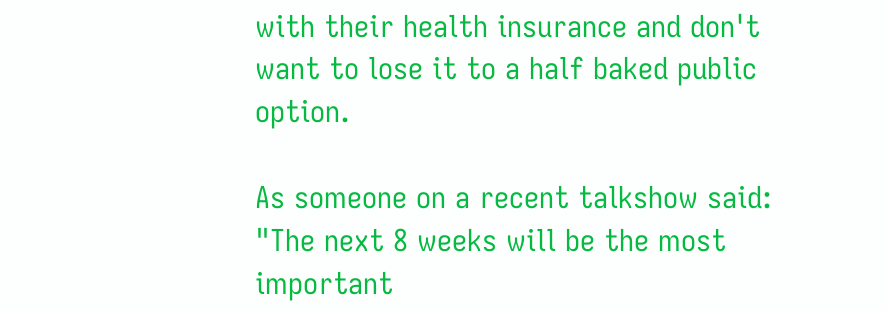with their health insurance and don't want to lose it to a half baked public option.

As someone on a recent talkshow said: "The next 8 weeks will be the most important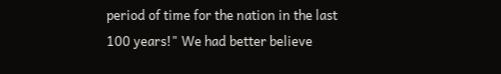period of time for the nation in the last 100 years!" We had better believe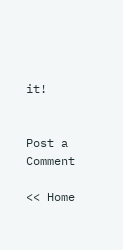it!


Post a Comment

<< Home